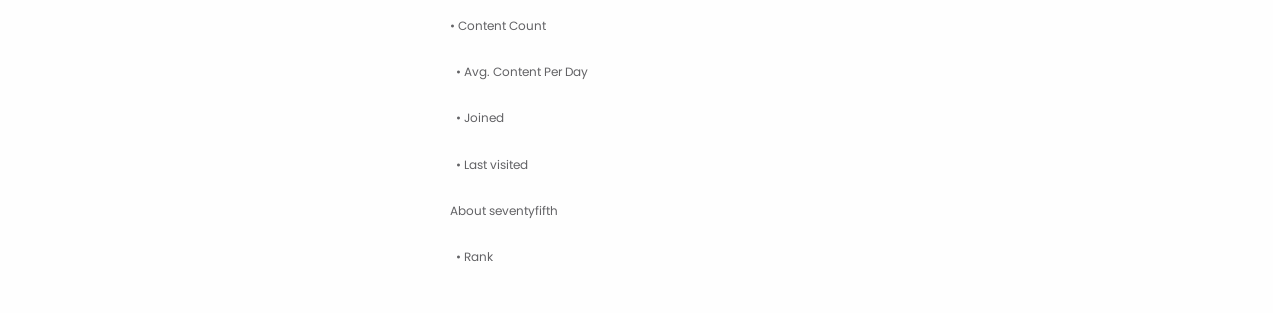• Content Count

  • Avg. Content Per Day

  • Joined

  • Last visited

About seventyfifth

  • Rank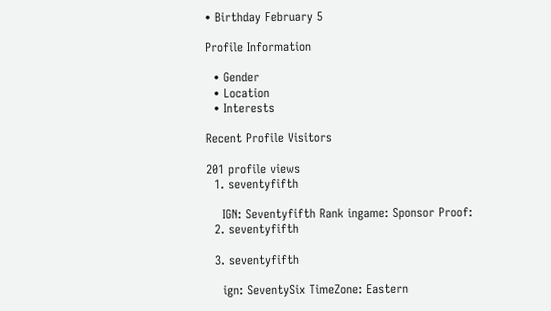• Birthday February 5

Profile Information

  • Gender
  • Location
  • Interests

Recent Profile Visitors

201 profile views
  1. seventyfifth

    IGN: Seventyfifth Rank ingame: Sponsor Proof:
  2. seventyfifth

  3. seventyfifth

    ign: SeventySix TimeZone: Eastern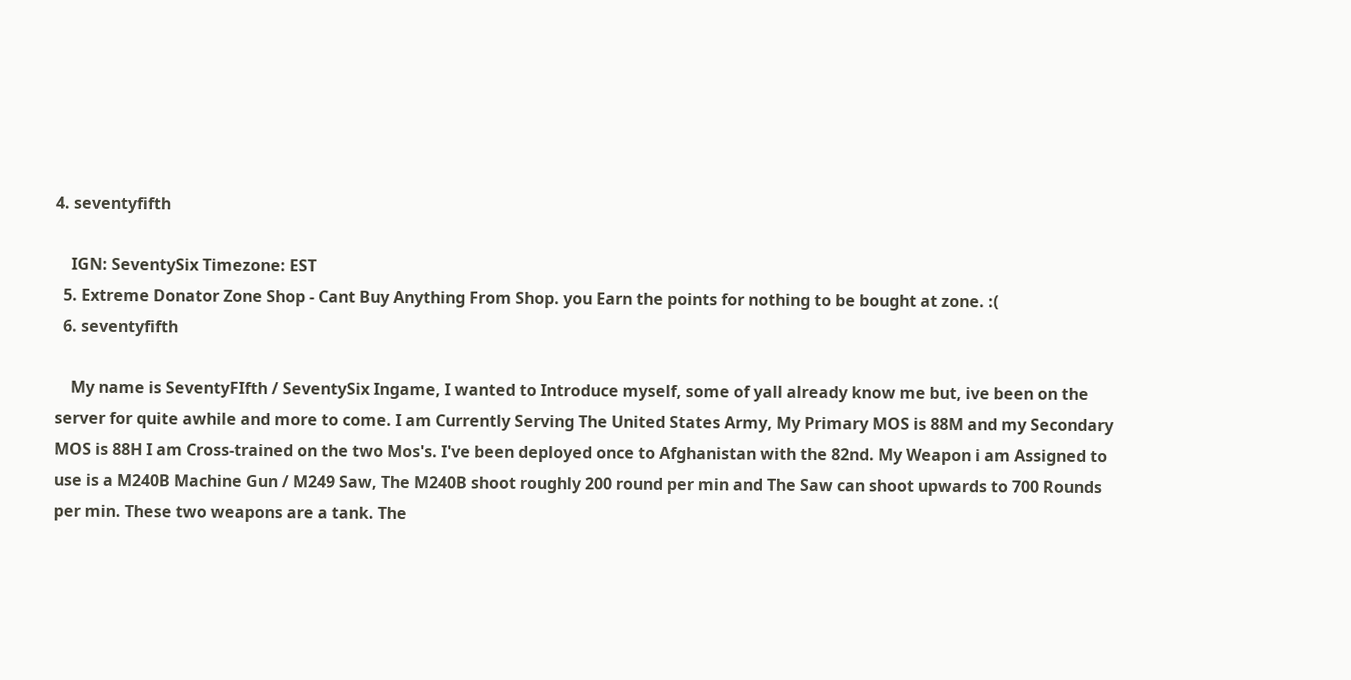4. seventyfifth

    IGN: SeventySix Timezone: EST
  5. Extreme Donator Zone Shop - Cant Buy Anything From Shop. you Earn the points for nothing to be bought at zone. :(
  6. seventyfifth

    My name is SeventyFIfth / SeventySix Ingame, I wanted to Introduce myself, some of yall already know me but, ive been on the server for quite awhile and more to come. I am Currently Serving The United States Army, My Primary MOS is 88M and my Secondary MOS is 88H I am Cross-trained on the two Mos's. I've been deployed once to Afghanistan with the 82nd. My Weapon i am Assigned to use is a M240B Machine Gun / M249 Saw, The M240B shoot roughly 200 round per min and The Saw can shoot upwards to 700 Rounds per min. These two weapons are a tank. The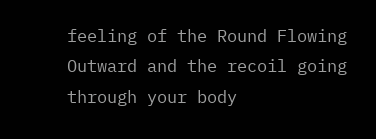feeling of the Round Flowing Outward and the recoil going through your body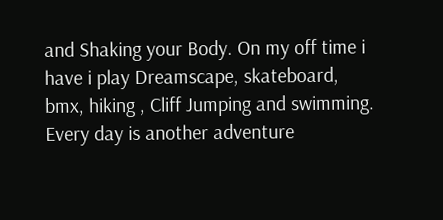and Shaking your Body. On my off time i have i play Dreamscape, skateboard, bmx, hiking , Cliff Jumping and swimming. Every day is another adventure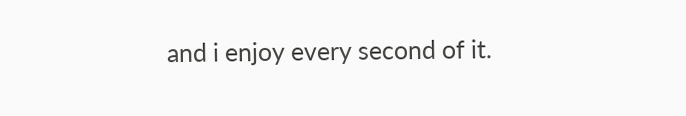and i enjoy every second of it.